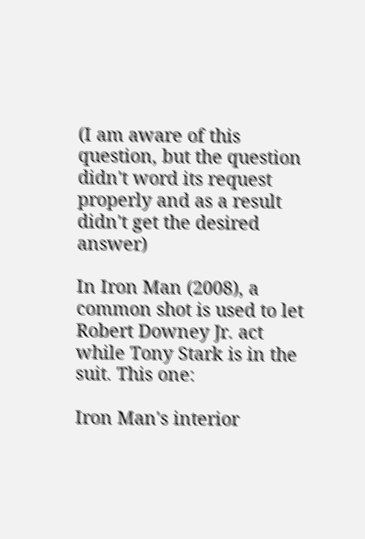(I am aware of this question, but the question didn't word its request properly and as a result didn't get the desired answer)

In Iron Man (2008), a common shot is used to let Robert Downey Jr. act while Tony Stark is in the suit. This one:

Iron Man's interior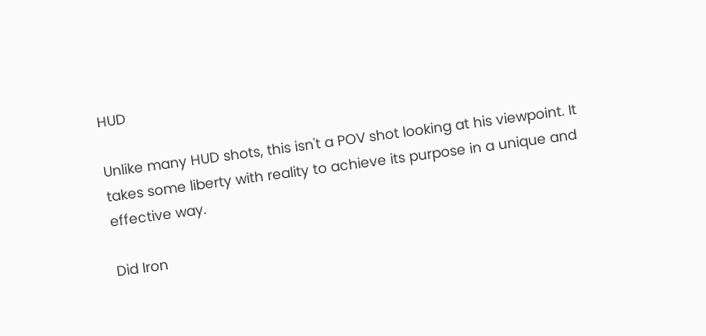HUD

Unlike many HUD shots, this isn't a POV shot looking at his viewpoint. It takes some liberty with reality to achieve its purpose in a unique and effective way.

Did Iron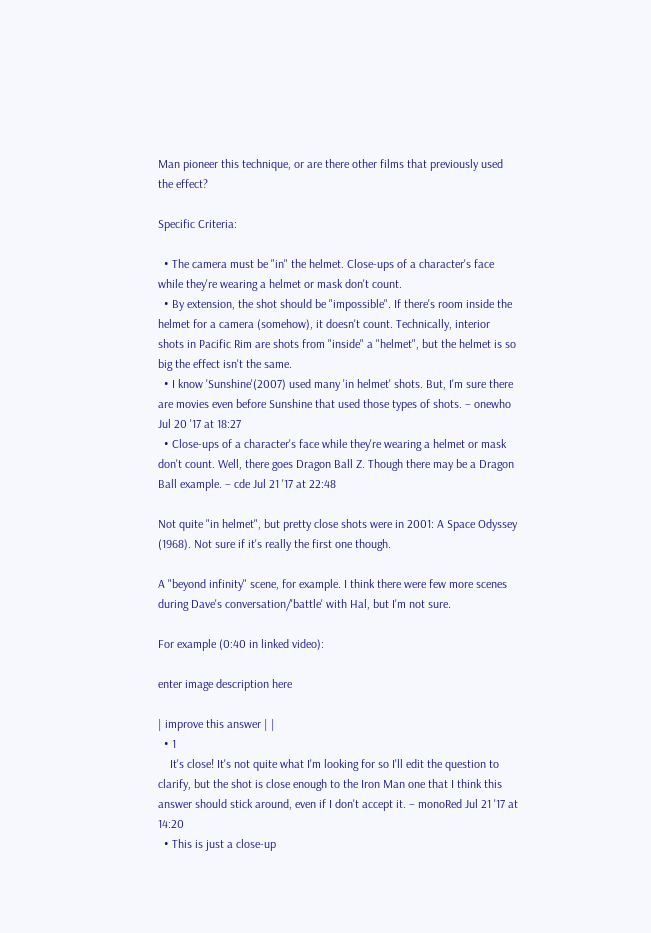Man pioneer this technique, or are there other films that previously used the effect?

Specific Criteria:

  • The camera must be "in" the helmet. Close-ups of a character's face while they're wearing a helmet or mask don't count.
  • By extension, the shot should be "impossible". If there's room inside the helmet for a camera (somehow), it doesn't count. Technically, interior shots in Pacific Rim are shots from "inside" a "helmet", but the helmet is so big the effect isn't the same.
  • I know 'Sunshine'(2007) used many 'in helmet' shots. But, I'm sure there are movies even before Sunshine that used those types of shots. – onewho Jul 20 '17 at 18:27
  • Close-ups of a character's face while they're wearing a helmet or mask don't count. Well, there goes Dragon Ball Z. Though there may be a Dragon Ball example. – cde Jul 21 '17 at 22:48

Not quite "in helmet", but pretty close shots were in 2001: A Space Odyssey (1968). Not sure if it's really the first one though.

A "beyond infinity" scene, for example. I think there were few more scenes during Dave's conversation/'battle' with Hal, but I'm not sure.

For example (0:40 in linked video):

enter image description here

| improve this answer | |
  • 1
    It's close! It's not quite what I'm looking for so I'll edit the question to clarify, but the shot is close enough to the Iron Man one that I think this answer should stick around, even if I don't accept it. – monoRed Jul 21 '17 at 14:20
  • This is just a close-up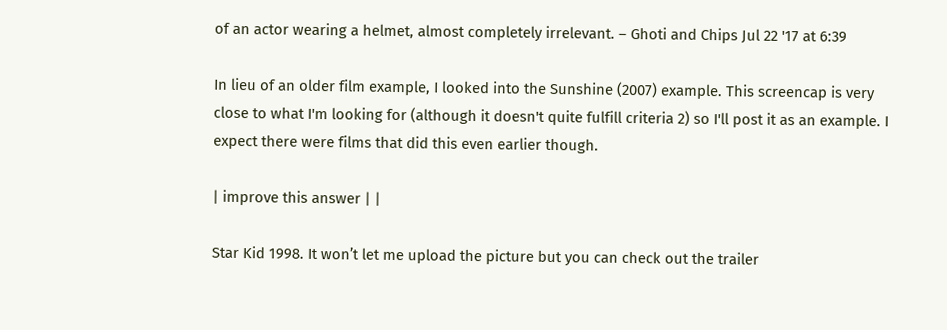of an actor wearing a helmet, almost completely irrelevant. – Ghoti and Chips Jul 22 '17 at 6:39

In lieu of an older film example, I looked into the Sunshine (2007) example. This screencap is very close to what I'm looking for (although it doesn't quite fulfill criteria 2) so I'll post it as an example. I expect there were films that did this even earlier though.

| improve this answer | |

Star Kid 1998. It won’t let me upload the picture but you can check out the trailer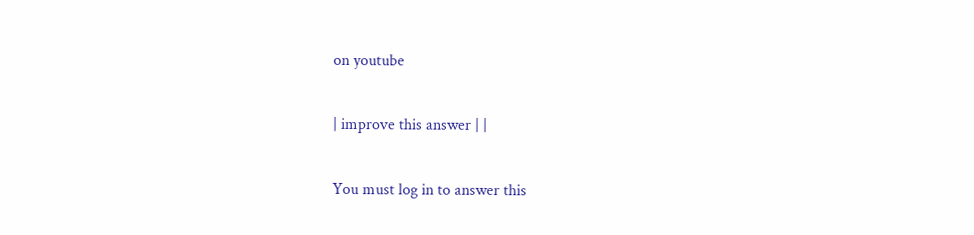on youtube

| improve this answer | |

You must log in to answer this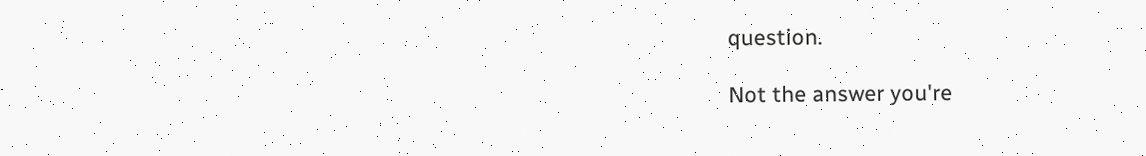question.

Not the answer you're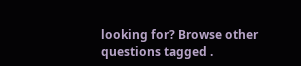looking for? Browse other questions tagged .